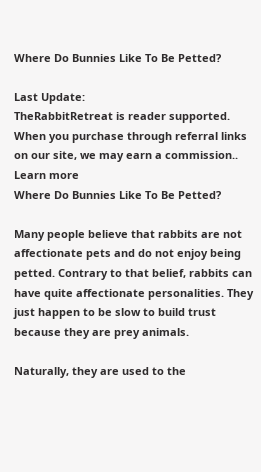Where Do Bunnies Like To Be Petted?

Last Update:
TheRabbitRetreat is reader supported. When you purchase through referral links on our site, we may earn a commission.. Learn more
Where Do Bunnies Like To Be Petted?

Many people believe that rabbits are not affectionate pets and do not enjoy being petted. Contrary to that belief, rabbits can have quite affectionate personalities. They just happen to be slow to build trust because they are prey animals.

Naturally, they are used to the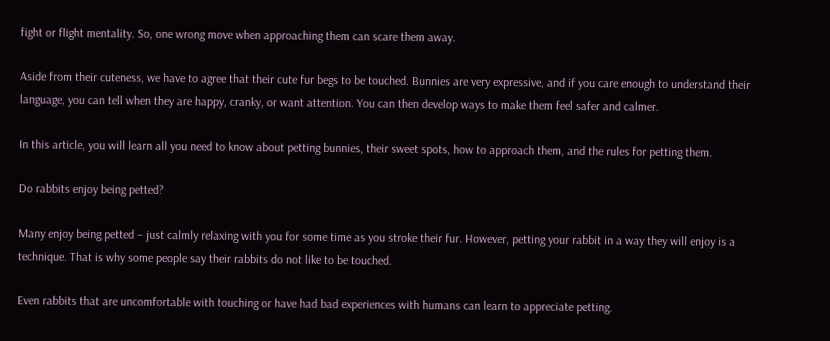fight or flight mentality. So, one wrong move when approaching them can scare them away.

Aside from their cuteness, we have to agree that their cute fur begs to be touched. Bunnies are very expressive, and if you care enough to understand their language, you can tell when they are happy, cranky, or want attention. You can then develop ways to make them feel safer and calmer.

In this article, you will learn all you need to know about petting bunnies, their sweet spots, how to approach them, and the rules for petting them.

Do rabbits enjoy being petted?

Many enjoy being petted – just calmly relaxing with you for some time as you stroke their fur. However, petting your rabbit in a way they will enjoy is a technique. That is why some people say their rabbits do not like to be touched.

Even rabbits that are uncomfortable with touching or have had bad experiences with humans can learn to appreciate petting.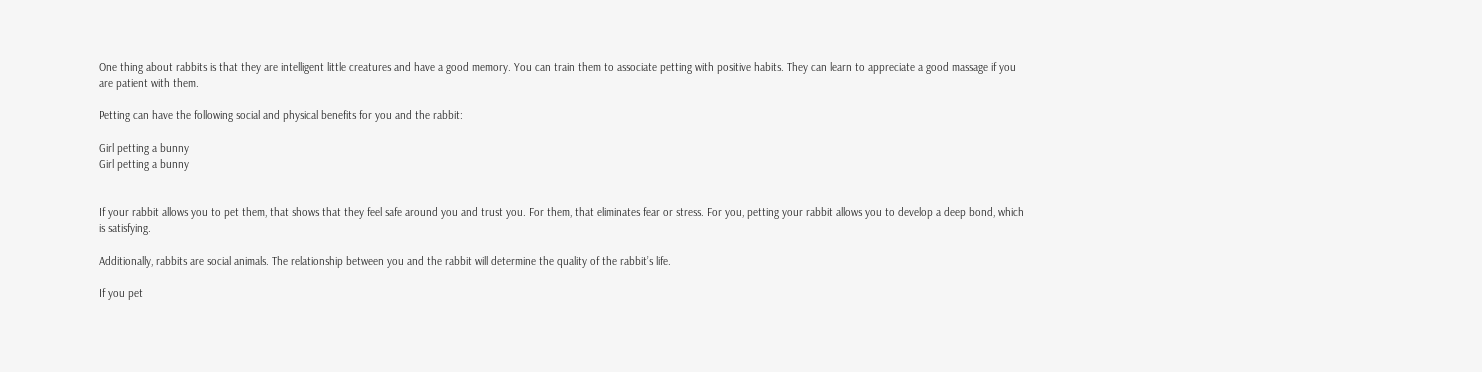One thing about rabbits is that they are intelligent little creatures and have a good memory. You can train them to associate petting with positive habits. They can learn to appreciate a good massage if you are patient with them.

Petting can have the following social and physical benefits for you and the rabbit:

Girl petting a bunny
Girl petting a bunny


If your rabbit allows you to pet them, that shows that they feel safe around you and trust you. For them, that eliminates fear or stress. For you, petting your rabbit allows you to develop a deep bond, which is satisfying.

Additionally, rabbits are social animals. The relationship between you and the rabbit will determine the quality of the rabbit’s life.

If you pet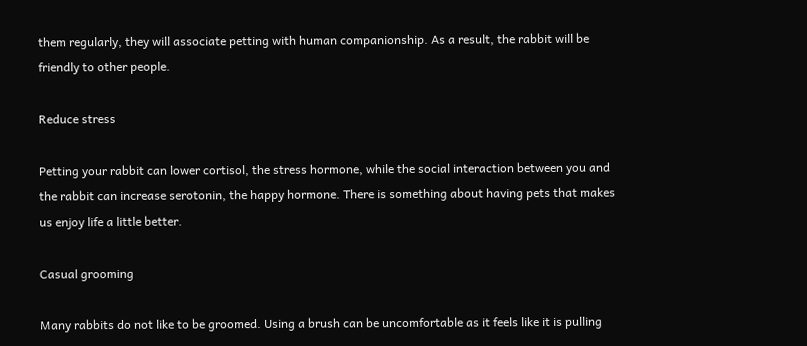them regularly, they will associate petting with human companionship. As a result, the rabbit will be friendly to other people.

Reduce stress

Petting your rabbit can lower cortisol, the stress hormone, while the social interaction between you and the rabbit can increase serotonin, the happy hormone. There is something about having pets that makes us enjoy life a little better.

Casual grooming

Many rabbits do not like to be groomed. Using a brush can be uncomfortable as it feels like it is pulling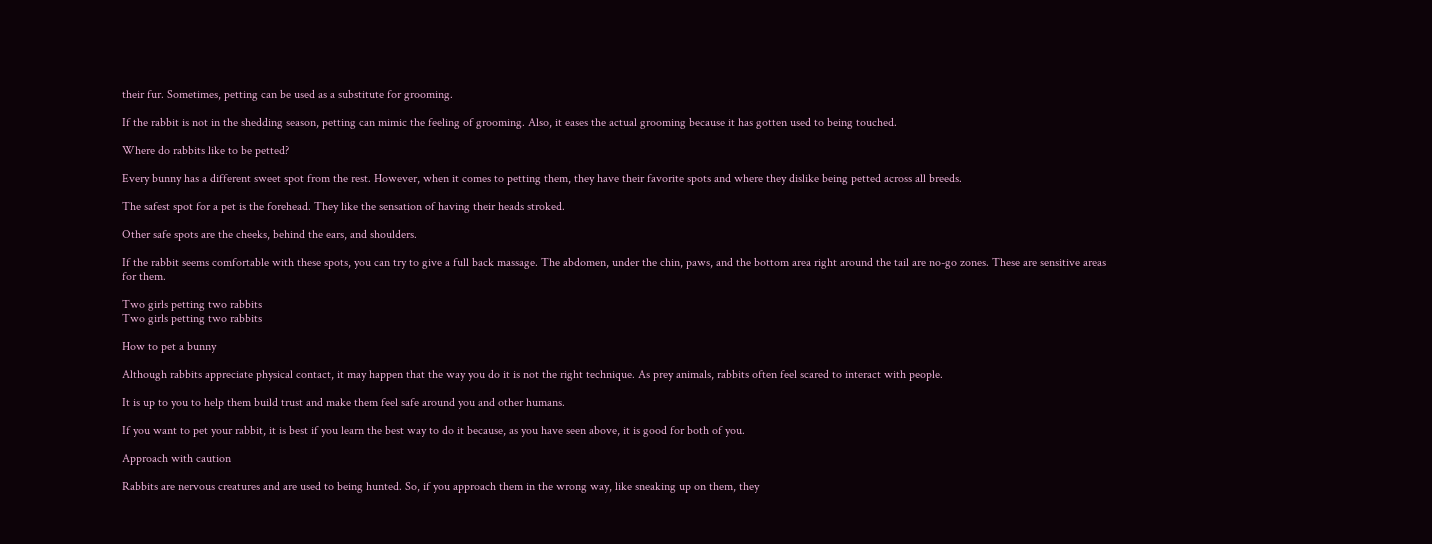their fur. Sometimes, petting can be used as a substitute for grooming.

If the rabbit is not in the shedding season, petting can mimic the feeling of grooming. Also, it eases the actual grooming because it has gotten used to being touched.

Where do rabbits like to be petted?

Every bunny has a different sweet spot from the rest. However, when it comes to petting them, they have their favorite spots and where they dislike being petted across all breeds.

The safest spot for a pet is the forehead. They like the sensation of having their heads stroked.

Other safe spots are the cheeks, behind the ears, and shoulders.

If the rabbit seems comfortable with these spots, you can try to give a full back massage. The abdomen, under the chin, paws, and the bottom area right around the tail are no-go zones. These are sensitive areas for them.

Two girls petting two rabbits
Two girls petting two rabbits

How to pet a bunny

Although rabbits appreciate physical contact, it may happen that the way you do it is not the right technique. As prey animals, rabbits often feel scared to interact with people.

It is up to you to help them build trust and make them feel safe around you and other humans.

If you want to pet your rabbit, it is best if you learn the best way to do it because, as you have seen above, it is good for both of you.

Approach with caution

Rabbits are nervous creatures and are used to being hunted. So, if you approach them in the wrong way, like sneaking up on them, they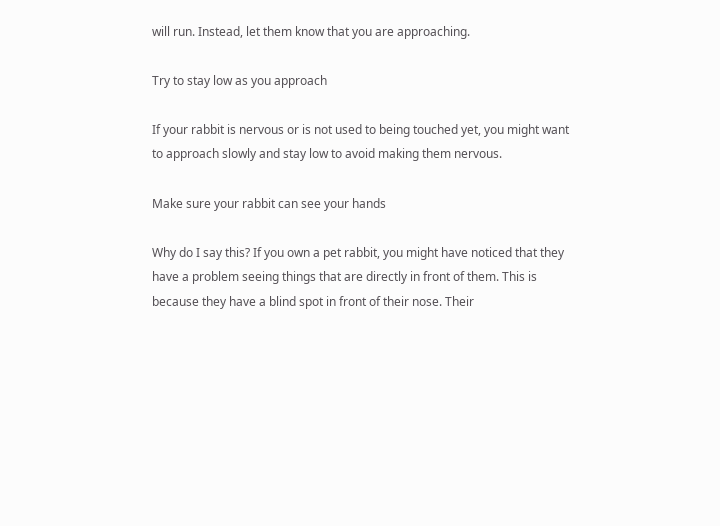will run. Instead, let them know that you are approaching.

Try to stay low as you approach

If your rabbit is nervous or is not used to being touched yet, you might want to approach slowly and stay low to avoid making them nervous.

Make sure your rabbit can see your hands

Why do I say this? If you own a pet rabbit, you might have noticed that they have a problem seeing things that are directly in front of them. This is because they have a blind spot in front of their nose. Their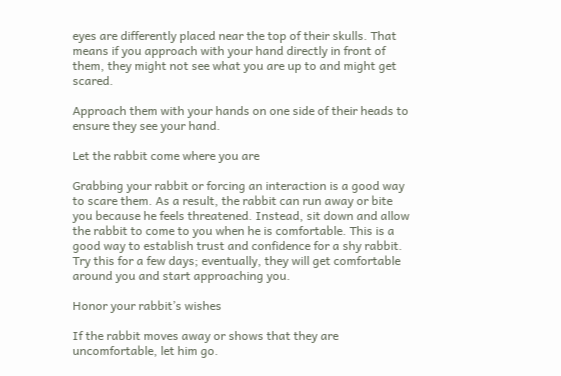eyes are differently placed near the top of their skulls. That means if you approach with your hand directly in front of them, they might not see what you are up to and might get scared.

Approach them with your hands on one side of their heads to ensure they see your hand.

Let the rabbit come where you are

Grabbing your rabbit or forcing an interaction is a good way to scare them. As a result, the rabbit can run away or bite you because he feels threatened. Instead, sit down and allow the rabbit to come to you when he is comfortable. This is a good way to establish trust and confidence for a shy rabbit. Try this for a few days; eventually, they will get comfortable around you and start approaching you.

Honor your rabbit’s wishes

If the rabbit moves away or shows that they are uncomfortable, let him go.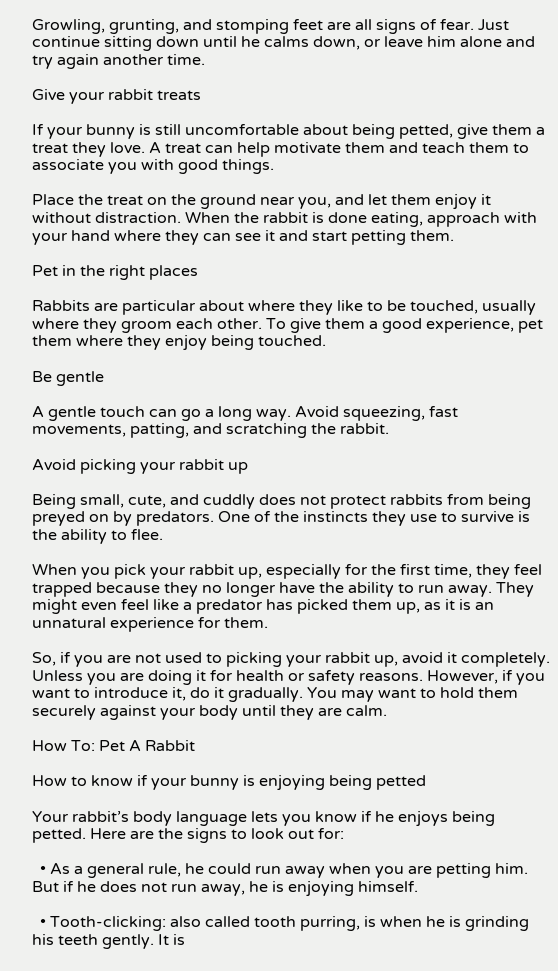Growling, grunting, and stomping feet are all signs of fear. Just continue sitting down until he calms down, or leave him alone and try again another time.

Give your rabbit treats

If your bunny is still uncomfortable about being petted, give them a treat they love. A treat can help motivate them and teach them to associate you with good things.

Place the treat on the ground near you, and let them enjoy it without distraction. When the rabbit is done eating, approach with your hand where they can see it and start petting them.

Pet in the right places

Rabbits are particular about where they like to be touched, usually where they groom each other. To give them a good experience, pet them where they enjoy being touched.

Be gentle

A gentle touch can go a long way. Avoid squeezing, fast movements, patting, and scratching the rabbit.

Avoid picking your rabbit up

Being small, cute, and cuddly does not protect rabbits from being preyed on by predators. One of the instincts they use to survive is the ability to flee.

When you pick your rabbit up, especially for the first time, they feel trapped because they no longer have the ability to run away. They might even feel like a predator has picked them up, as it is an unnatural experience for them.

So, if you are not used to picking your rabbit up, avoid it completely. Unless you are doing it for health or safety reasons. However, if you want to introduce it, do it gradually. You may want to hold them securely against your body until they are calm.

How To: Pet A Rabbit

How to know if your bunny is enjoying being petted

Your rabbit’s body language lets you know if he enjoys being petted. Here are the signs to look out for:

  • As a general rule, he could run away when you are petting him. But if he does not run away, he is enjoying himself.

  • Tooth-clicking: also called tooth purring, is when he is grinding his teeth gently. It is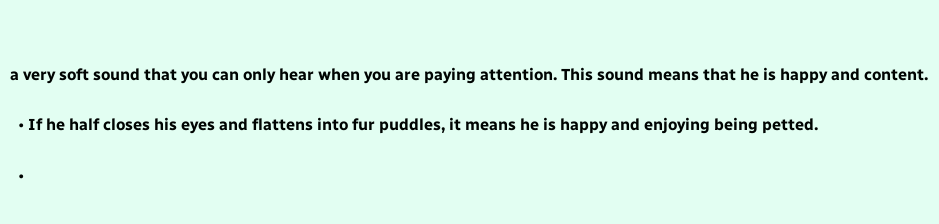a very soft sound that you can only hear when you are paying attention. This sound means that he is happy and content.

  • If he half closes his eyes and flattens into fur puddles, it means he is happy and enjoying being petted.

  •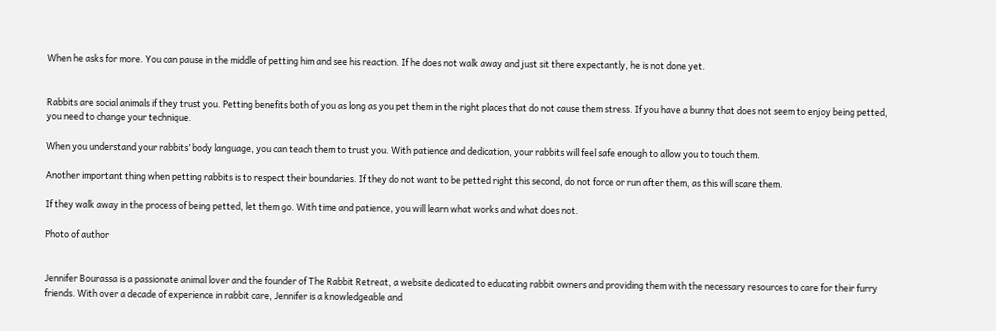When he asks for more. You can pause in the middle of petting him and see his reaction. If he does not walk away and just sit there expectantly, he is not done yet.


Rabbits are social animals if they trust you. Petting benefits both of you as long as you pet them in the right places that do not cause them stress. If you have a bunny that does not seem to enjoy being petted, you need to change your technique.

When you understand your rabbits’ body language, you can teach them to trust you. With patience and dedication, your rabbits will feel safe enough to allow you to touch them.

Another important thing when petting rabbits is to respect their boundaries. If they do not want to be petted right this second, do not force or run after them, as this will scare them.

If they walk away in the process of being petted, let them go. With time and patience, you will learn what works and what does not.

Photo of author


Jennifer Bourassa is a passionate animal lover and the founder of The Rabbit Retreat, a website dedicated to educating rabbit owners and providing them with the necessary resources to care for their furry friends. With over a decade of experience in rabbit care, Jennifer is a knowledgeable and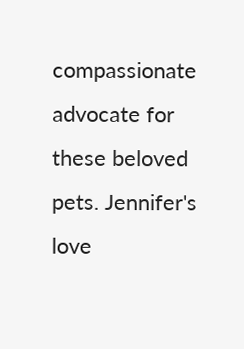compassionate advocate for these beloved pets. Jennifer's love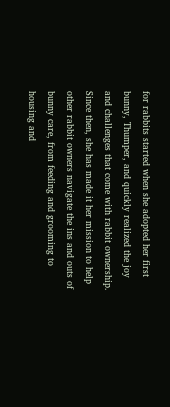for rabbits started when she adopted her first bunny, Thumper, and quickly realized the joy and challenges that come with rabbit ownership. Since then, she has made it her mission to help other rabbit owners navigate the ins and outs of bunny care, from feeding and grooming to housing and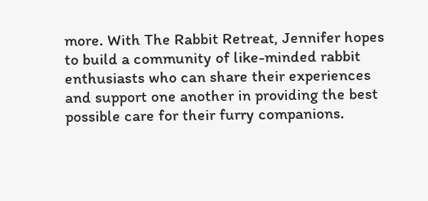more. With The Rabbit Retreat, Jennifer hopes to build a community of like-minded rabbit enthusiasts who can share their experiences and support one another in providing the best possible care for their furry companions.